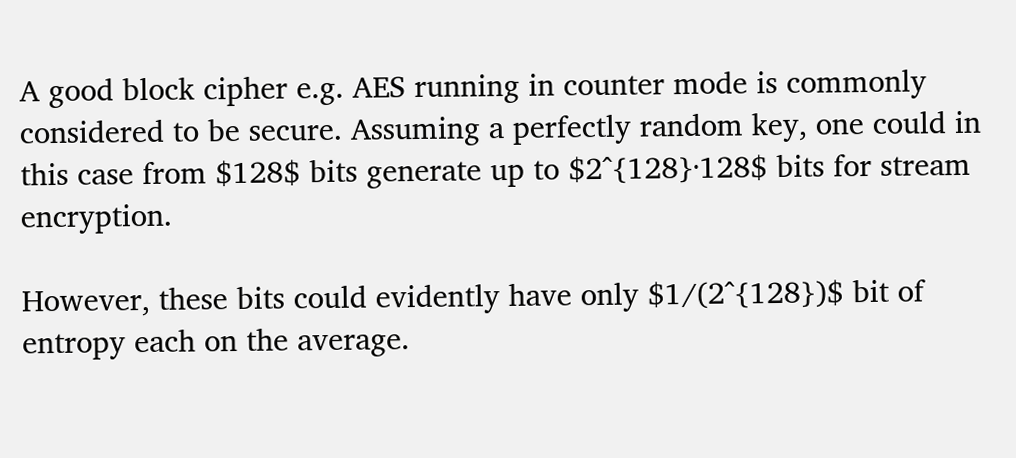A good block cipher e.g. AES running in counter mode is commonly considered to be secure. Assuming a perfectly random key, one could in this case from $128$ bits generate up to $2^{128}·128$ bits for stream encryption.

However, these bits could evidently have only $1/(2^{128})$ bit of entropy each on the average.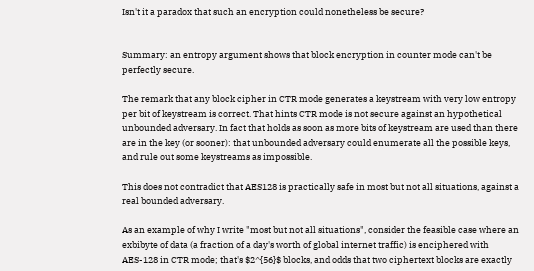Isn't it a paradox that such an encryption could nonetheless be secure?


Summary: an entropy argument shows that block encryption in counter mode can't be perfectly secure.

The remark that any block cipher in CTR mode generates a keystream with very low entropy per bit of keystream is correct. That hints CTR mode is not secure against an hypothetical unbounded adversary. In fact that holds as soon as more bits of keystream are used than there are in the key (or sooner): that unbounded adversary could enumerate all the possible keys, and rule out some keystreams as impossible.

This does not contradict that AES128 is practically safe in most but not all situations, against a real bounded adversary.

As an example of why I write "most but not all situations", consider the feasible case where an exbibyte of data (a fraction of a day's worth of global internet traffic) is enciphered with AES-128 in CTR mode; that's $2^{56}$ blocks, and odds that two ciphertext blocks are exactly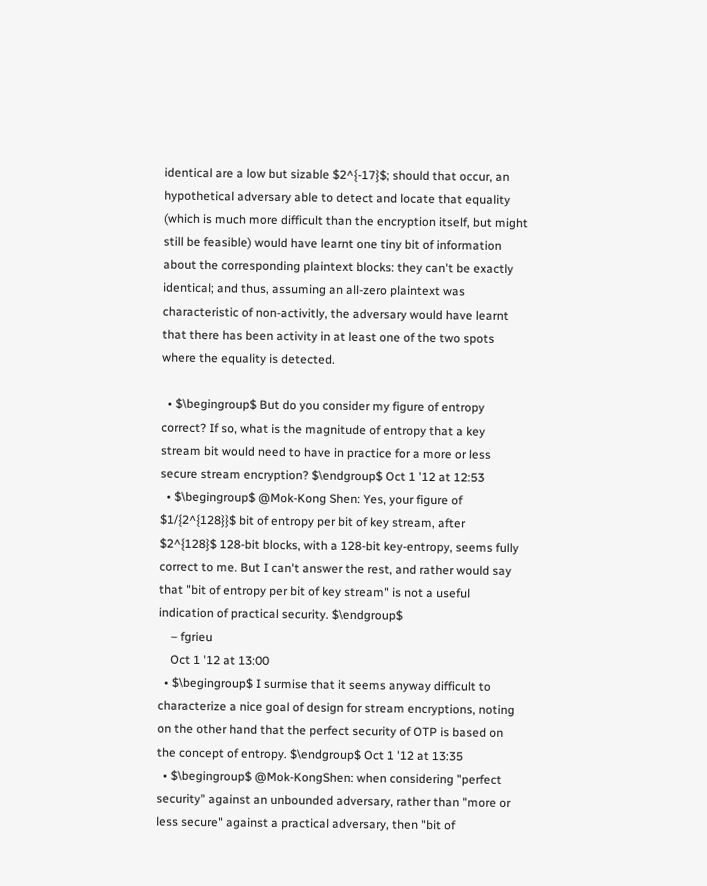identical are a low but sizable $2^{-17}$; should that occur, an hypothetical adversary able to detect and locate that equality (which is much more difficult than the encryption itself, but might still be feasible) would have learnt one tiny bit of information about the corresponding plaintext blocks: they can't be exactly identical; and thus, assuming an all-zero plaintext was characteristic of non-activitly, the adversary would have learnt that there has been activity in at least one of the two spots where the equality is detected.

  • $\begingroup$ But do you consider my figure of entropy correct? If so, what is the magnitude of entropy that a key stream bit would need to have in practice for a more or less secure stream encryption? $\endgroup$ Oct 1 '12 at 12:53
  • $\begingroup$ @Mok-Kong Shen: Yes, your figure of $1/{2^{128}}$ bit of entropy per bit of key stream, after $2^{128}$ 128-bit blocks, with a 128-bit key-entropy, seems fully correct to me. But I can't answer the rest, and rather would say that "bit of entropy per bit of key stream" is not a useful indication of practical security. $\endgroup$
    – fgrieu
    Oct 1 '12 at 13:00
  • $\begingroup$ I surmise that it seems anyway difficult to characterize a nice goal of design for stream encryptions, noting on the other hand that the perfect security of OTP is based on the concept of entropy. $\endgroup$ Oct 1 '12 at 13:35
  • $\begingroup$ @Mok-KongShen: when considering "perfect security" against an unbounded adversary, rather than "more or less secure" against a practical adversary, then "bit of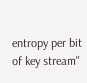entropy per bit of key stream"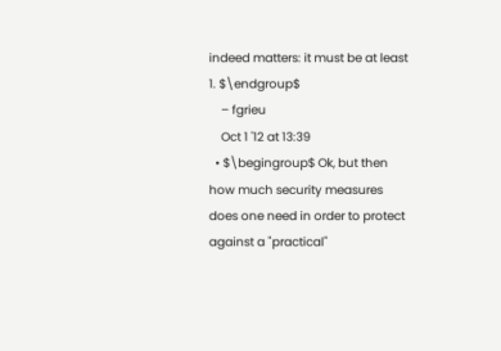indeed matters: it must be at least 1. $\endgroup$
    – fgrieu
    Oct 1 '12 at 13:39
  • $\begingroup$ Ok, but then how much security measures does one need in order to protect against a "practical"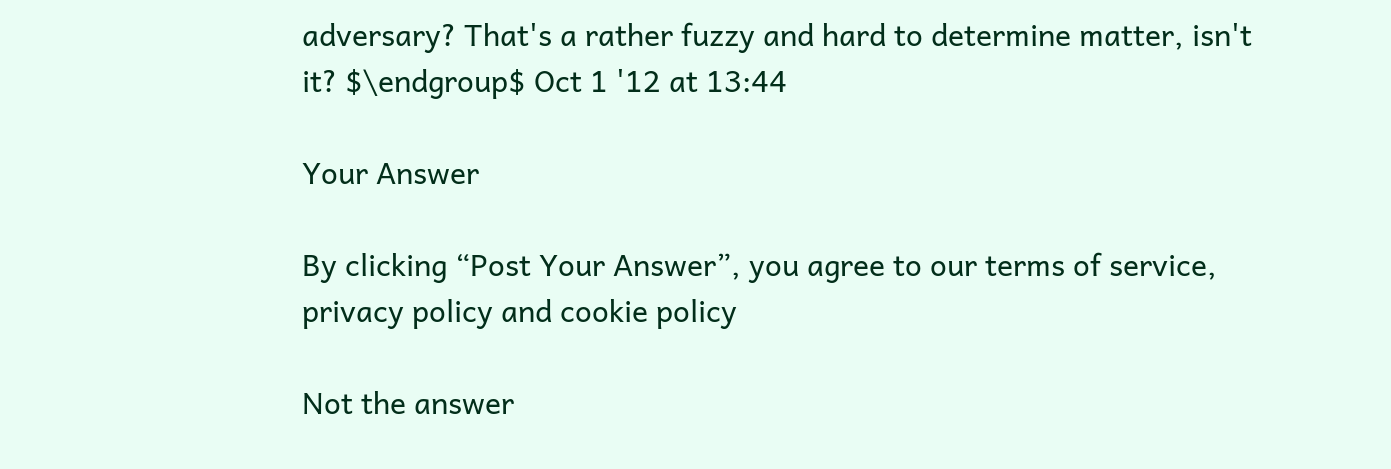adversary? That's a rather fuzzy and hard to determine matter, isn't it? $\endgroup$ Oct 1 '12 at 13:44

Your Answer

By clicking “Post Your Answer”, you agree to our terms of service, privacy policy and cookie policy

Not the answer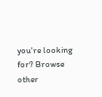you're looking for? Browse other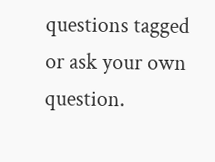questions tagged or ask your own question.